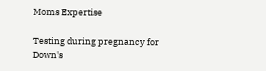Moms Expertise

Testing during pregnancy for Down's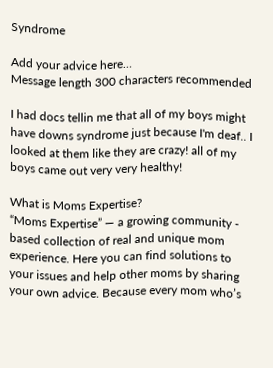Syndrome

Add your advice here…
Message length 300 characters recommended

I had docs tellin me that all of my boys might have downs syndrome just because I'm deaf.. I looked at them like they are crazy! all of my boys came out very very healthy!

What is Moms Expertise?
“Moms Expertise” — a growing community - based collection of real and unique mom experience. Here you can find solutions to your issues and help other moms by sharing your own advice. Because every mom who’s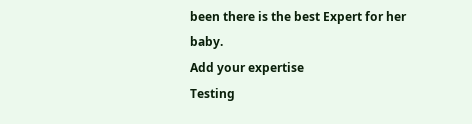been there is the best Expert for her baby.
Add your expertise
Testing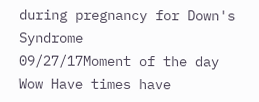during pregnancy for Down's Syndrome
09/27/17Moment of the day
Wow Have times have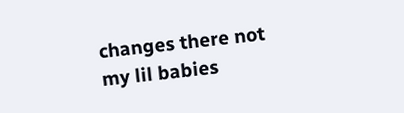changes there not my lil babies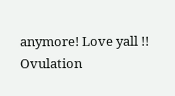anymore! Love yall !!
Ovulation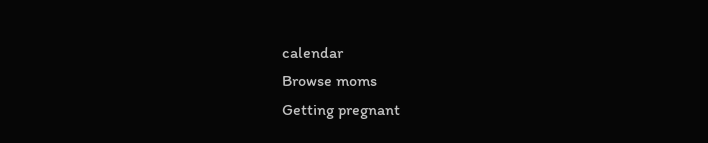calendar
Browse moms
Getting pregnant